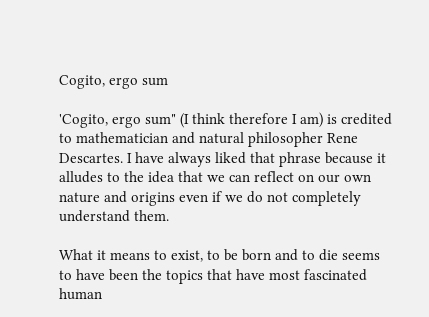Cogito, ergo sum

'Cogito, ergo sum" (I think therefore I am) is credited to mathematician and natural philosopher Rene Descartes. I have always liked that phrase because it alludes to the idea that we can reflect on our own nature and origins even if we do not completely understand them.

What it means to exist, to be born and to die seems to have been the topics that have most fascinated human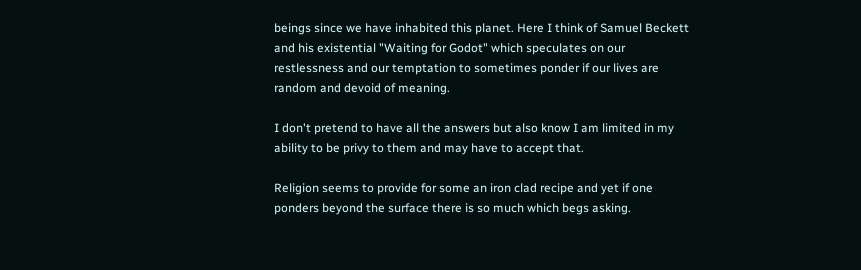beings since we have inhabited this planet. Here I think of Samuel Beckett and his existential "Waiting for Godot" which speculates on our restlessness and our temptation to sometimes ponder if our lives are random and devoid of meaning.

I don't pretend to have all the answers but also know I am limited in my ability to be privy to them and may have to accept that.

Religion seems to provide for some an iron clad recipe and yet if one ponders beyond the surface there is so much which begs asking.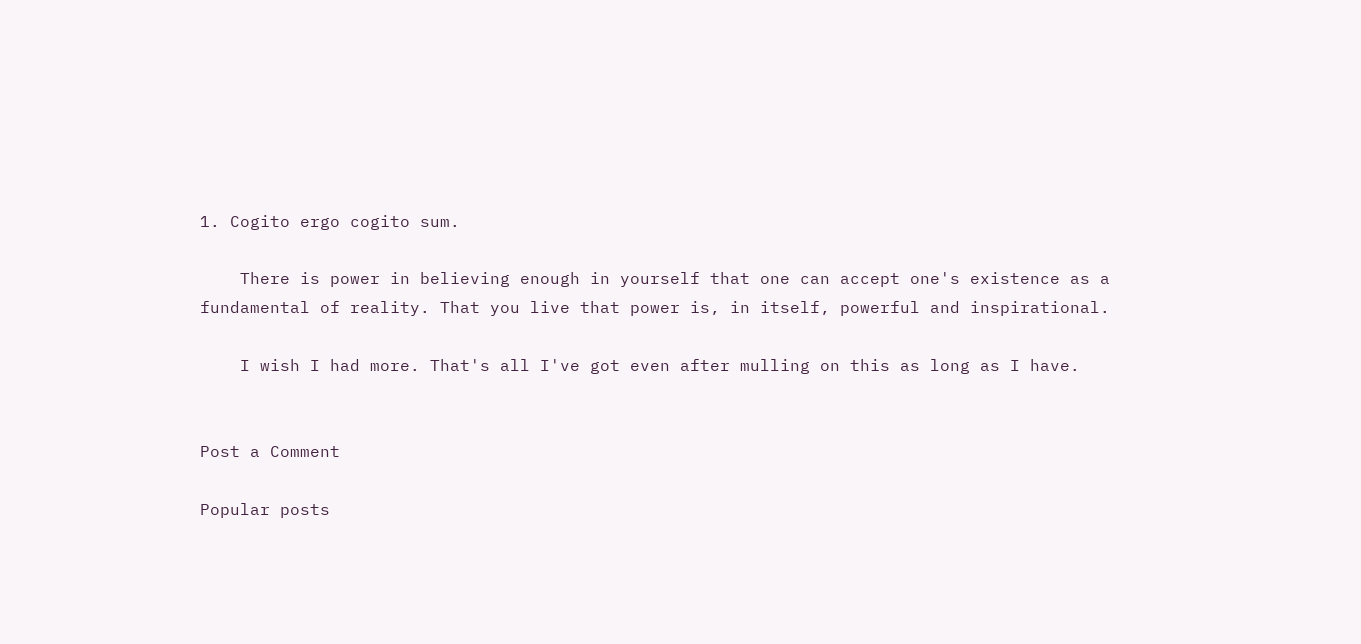1. Cogito ergo cogito sum.

    There is power in believing enough in yourself that one can accept one's existence as a fundamental of reality. That you live that power is, in itself, powerful and inspirational.

    I wish I had more. That's all I've got even after mulling on this as long as I have.


Post a Comment

Popular posts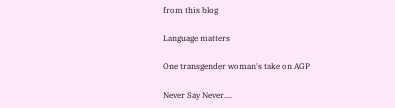from this blog

Language matters

One transgender woman's take on AGP

Never Say Never....